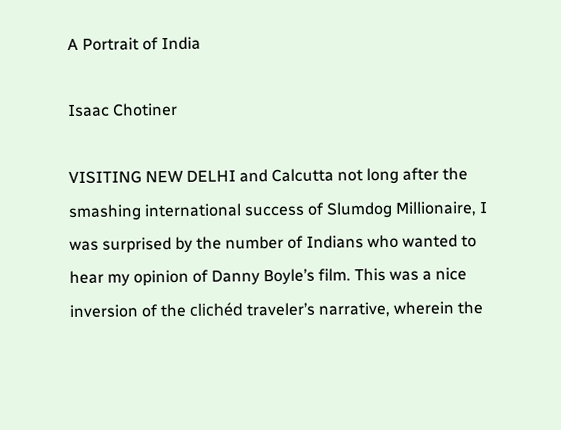A Portrait of India

Isaac Chotiner

VISITING NEW DELHI and Calcutta not long after the smashing international success of Slumdog Millionaire, I was surprised by the number of Indians who wanted to hear my opinion of Danny Boyle’s film. This was a nice inversion of the clichéd traveler’s narrative, wherein the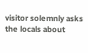visitor solemnly asks the locals about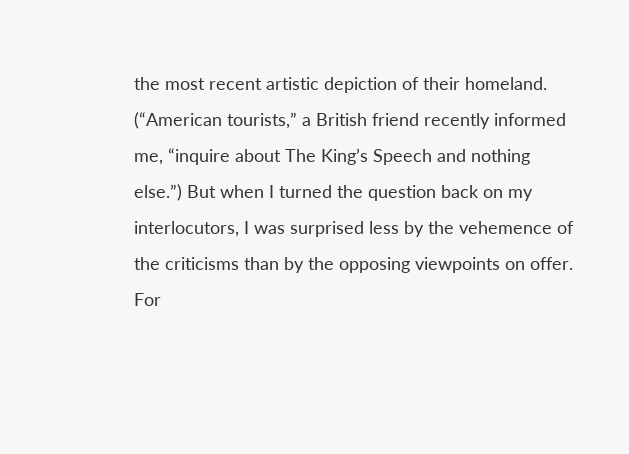the most recent artistic depiction of their homeland. (“American tourists,” a British friend recently informed me, “inquire about The King’s Speech and nothing else.”) But when I turned the question back on my interlocutors, I was surprised less by the vehemence of the criticisms than by the opposing viewpoints on offer. For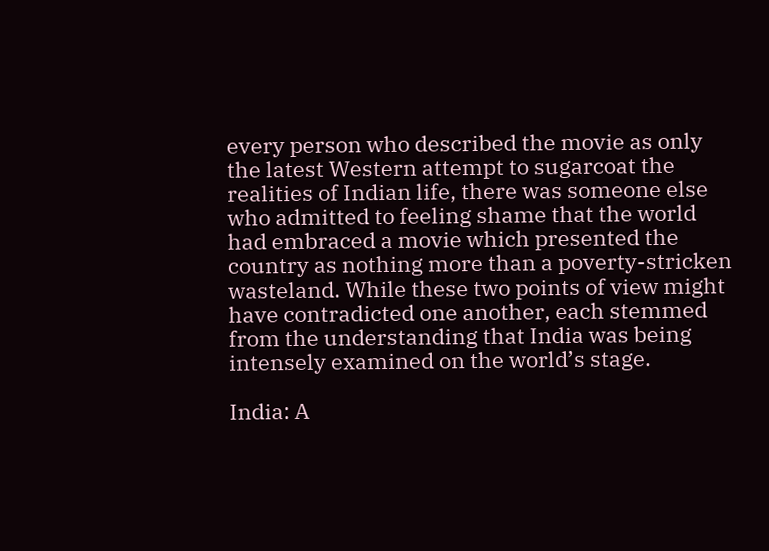every person who described the movie as only the latest Western attempt to sugarcoat the realities of Indian life, there was someone else who admitted to feeling shame that the world had embraced a movie which presented the country as nothing more than a poverty-stricken wasteland. While these two points of view might have contradicted one another, each stemmed from the understanding that India was being intensely examined on the world’s stage.

India: A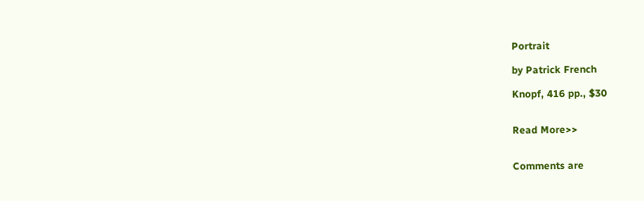Portrait

by Patrick French

Knopf, 416 pp., $30


Read More>>


Comments are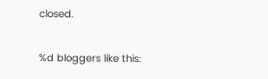closed.

%d bloggers like this: